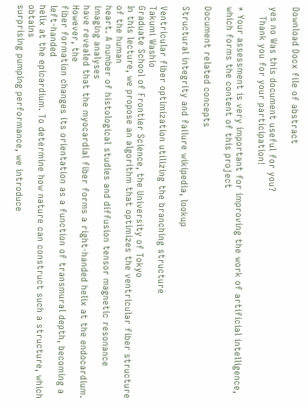Download Docx file of abstract

yes no Was this document useful for you?
   Thank you for your participation!

* Your assessment is very important for improving the work of artificial intelligence, which forms the content of this project

Document related concepts

Structural integrity and failure wikipedia, lookup

Ventricular fiber optimization utilizing the branching structure
Takumi Washio
Graduate School of Frontier Science, the University of Tokyo
In this lecture, we propose an algorithm that optimizes the ventricular fiber structure of the human
heart. A number of histological studies and diffusion tensor magnetic resonance imaging analyses
have revealed that the myocardial fiber forms a right-handed helix at the endocardium. However, the
fiber formation changes its orientation as a function of transmural depth, becoming a left-handed
helix at the epicardium. To determine how nature can construct such a structure, which obtains
surprising pumping performance, we introduce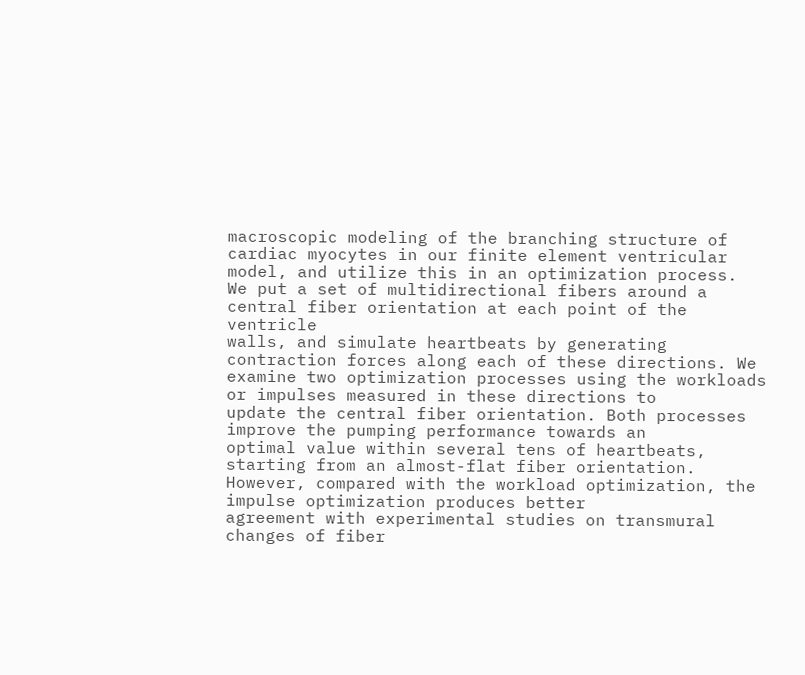macroscopic modeling of the branching structure of
cardiac myocytes in our finite element ventricular model, and utilize this in an optimization process.
We put a set of multidirectional fibers around a central fiber orientation at each point of the ventricle
walls, and simulate heartbeats by generating contraction forces along each of these directions. We
examine two optimization processes using the workloads or impulses measured in these directions to
update the central fiber orientation. Both processes improve the pumping performance towards an
optimal value within several tens of heartbeats, starting from an almost-flat fiber orientation.
However, compared with the workload optimization, the impulse optimization produces better
agreement with experimental studies on transmural changes of fiber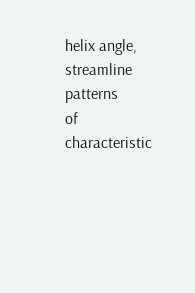helix angle, streamline patterns
of characteristic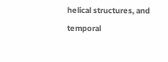helical structures, and temporal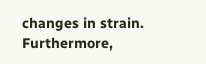changes in strain. Furthermore,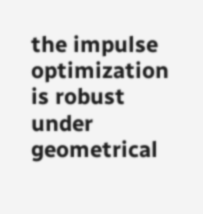the impulse
optimization is robust under geometrical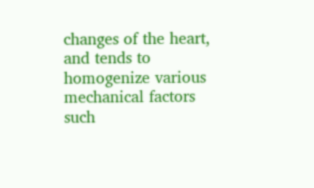changes of the heart, and tends to homogenize various
mechanical factors such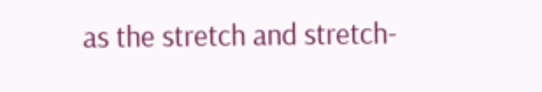as the stretch and stretch-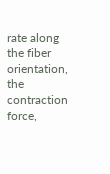rate along the fiber orientation, the contraction
force,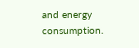and energy consumption.